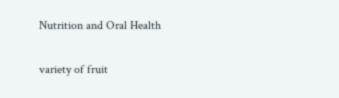Nutrition and Oral Health

variety of fruit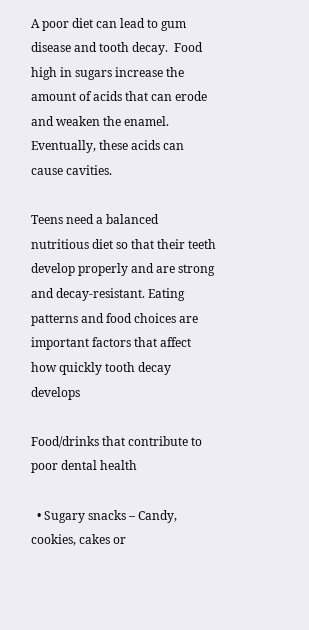A poor diet can lead to gum disease and tooth decay.  Food high in sugars increase the amount of acids that can erode and weaken the enamel. Eventually, these acids can cause cavities.

Teens need a balanced nutritious diet so that their teeth develop properly and are strong and decay-resistant. Eating patterns and food choices are important factors that affect how quickly tooth decay develops

Food/drinks that contribute to poor dental health

  • Sugary snacks – Candy, cookies, cakes or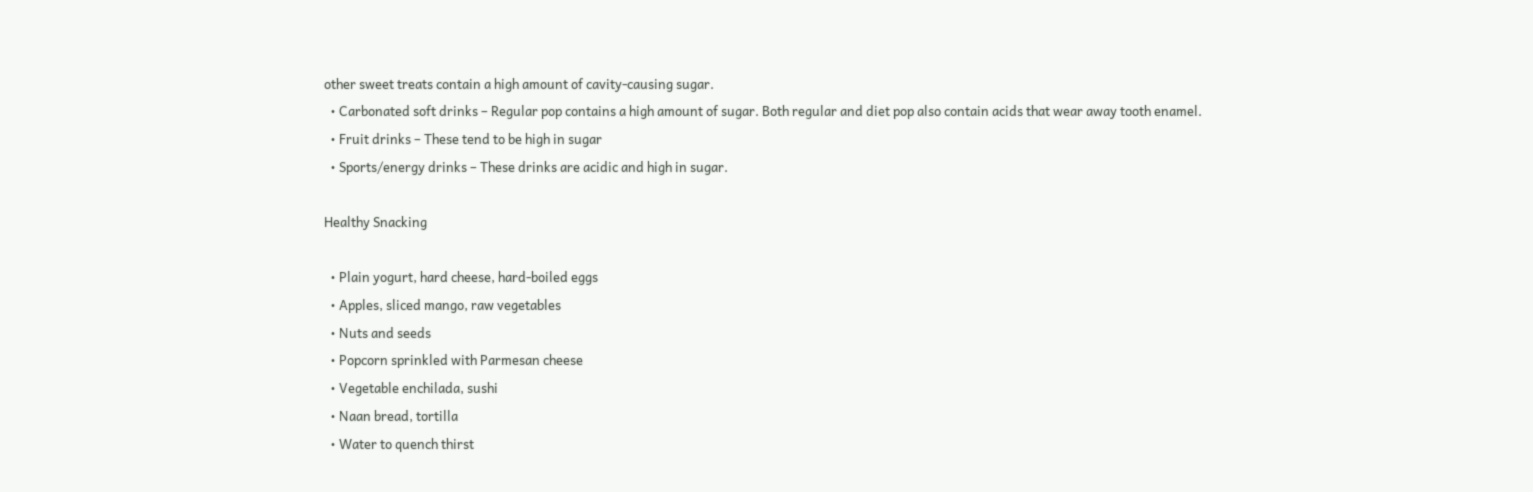other sweet treats contain a high amount of cavity-causing sugar.
  • Carbonated soft drinks – Regular pop contains a high amount of sugar. Both regular and diet pop also contain acids that wear away tooth enamel.
  • Fruit drinks – These tend to be high in sugar
  • Sports/energy drinks – These drinks are acidic and high in sugar.

Healthy Snacking

  • Plain yogurt, hard cheese, hard-boiled eggs
  • Apples, sliced mango, raw vegetables
  • Nuts and seeds
  • Popcorn sprinkled with Parmesan cheese
  • Vegetable enchilada, sushi
  • Naan bread, tortilla
  • Water to quench thirst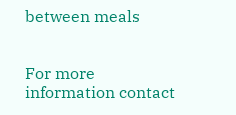between meals


For more information contact